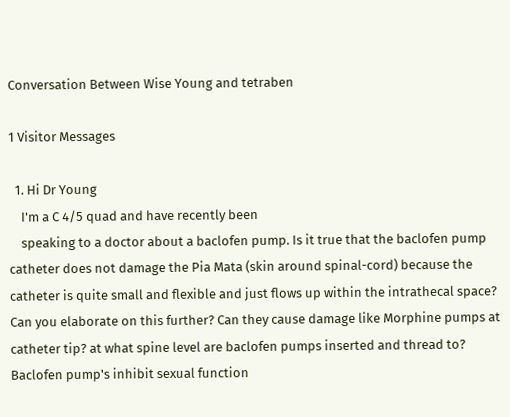Conversation Between Wise Young and tetraben

1 Visitor Messages

  1. Hi Dr Young
    I'm a C 4/5 quad and have recently been
    speaking to a doctor about a baclofen pump. Is it true that the baclofen pump catheter does not damage the Pia Mata (skin around spinal-cord) because the catheter is quite small and flexible and just flows up within the intrathecal space? Can you elaborate on this further? Can they cause damage like Morphine pumps at catheter tip? at what spine level are baclofen pumps inserted and thread to? Baclofen pump's inhibit sexual function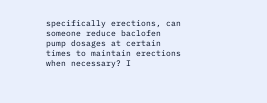specifically erections, can someone reduce baclofen pump dosages at certain times to maintain erections when necessary? I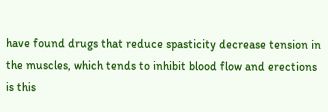have found drugs that reduce spasticity decrease tension in the muscles, which tends to inhibit blood flow and erections is this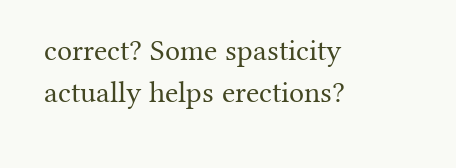correct? Some spasticity actually helps erections?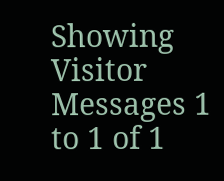Showing Visitor Messages 1 to 1 of 1